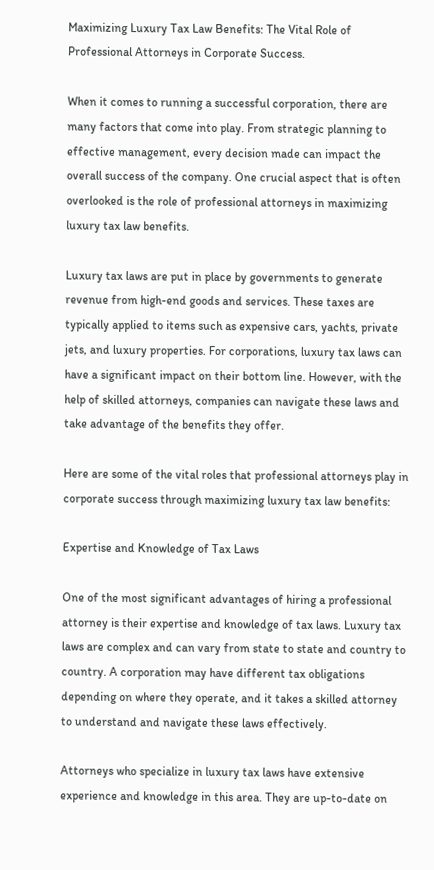Maximizing Luxury Tax Law Benefits: The Vital Role of Professional Attorneys in Corporate Success.

When it comes to running a successful corporation, there are many factors that come into play. From strategic planning to effective management, every decision made can impact the overall success of the company. One crucial aspect that is often overlooked is the role of professional attorneys in maximizing luxury tax law benefits.

Luxury tax laws are put in place by governments to generate revenue from high-end goods and services. These taxes are typically applied to items such as expensive cars, yachts, private jets, and luxury properties. For corporations, luxury tax laws can have a significant impact on their bottom line. However, with the help of skilled attorneys, companies can navigate these laws and take advantage of the benefits they offer.

Here are some of the vital roles that professional attorneys play in corporate success through maximizing luxury tax law benefits:

Expertise and Knowledge of Tax Laws

One of the most significant advantages of hiring a professional attorney is their expertise and knowledge of tax laws. Luxury tax laws are complex and can vary from state to state and country to country. A corporation may have different tax obligations depending on where they operate, and it takes a skilled attorney to understand and navigate these laws effectively.

Attorneys who specialize in luxury tax laws have extensive experience and knowledge in this area. They are up-to-date on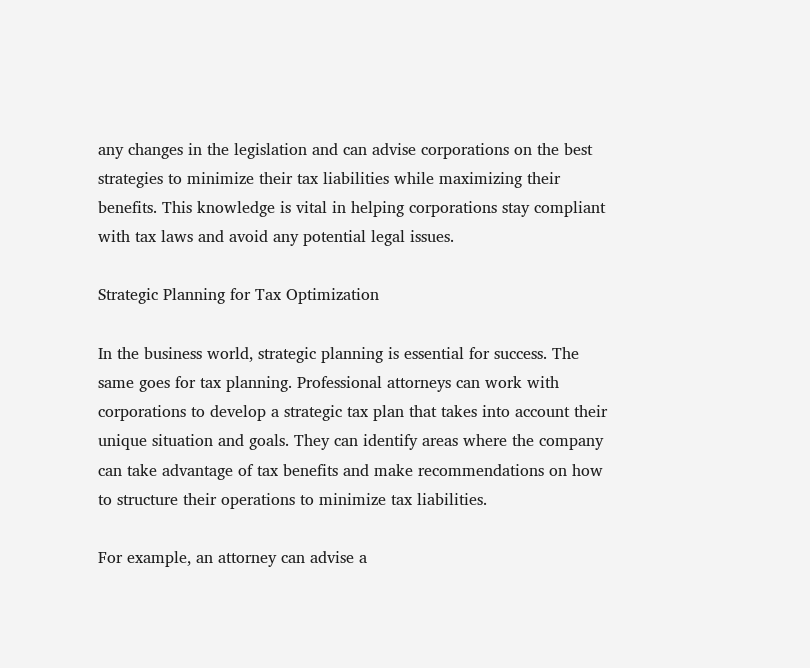any changes in the legislation and can advise corporations on the best strategies to minimize their tax liabilities while maximizing their benefits. This knowledge is vital in helping corporations stay compliant with tax laws and avoid any potential legal issues.

Strategic Planning for Tax Optimization

In the business world, strategic planning is essential for success. The same goes for tax planning. Professional attorneys can work with corporations to develop a strategic tax plan that takes into account their unique situation and goals. They can identify areas where the company can take advantage of tax benefits and make recommendations on how to structure their operations to minimize tax liabilities.

For example, an attorney can advise a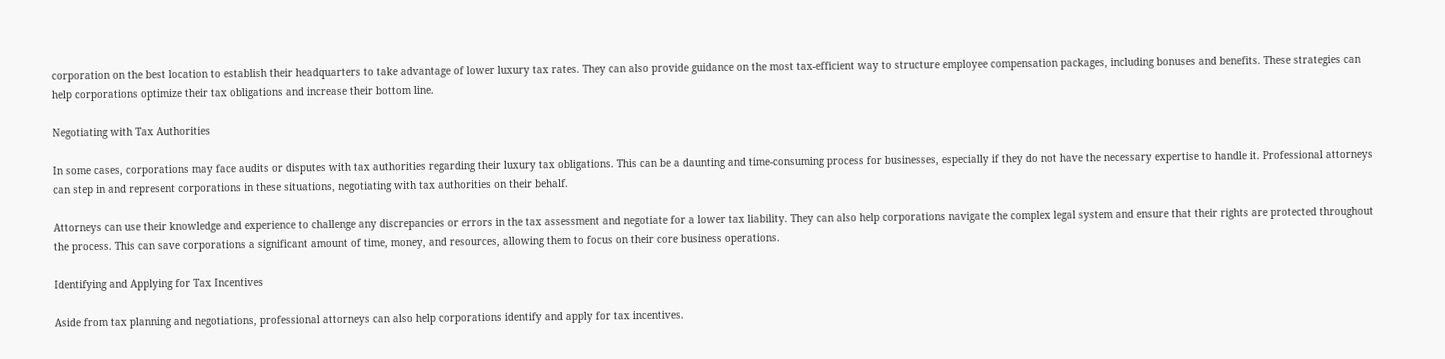corporation on the best location to establish their headquarters to take advantage of lower luxury tax rates. They can also provide guidance on the most tax-efficient way to structure employee compensation packages, including bonuses and benefits. These strategies can help corporations optimize their tax obligations and increase their bottom line.

Negotiating with Tax Authorities

In some cases, corporations may face audits or disputes with tax authorities regarding their luxury tax obligations. This can be a daunting and time-consuming process for businesses, especially if they do not have the necessary expertise to handle it. Professional attorneys can step in and represent corporations in these situations, negotiating with tax authorities on their behalf.

Attorneys can use their knowledge and experience to challenge any discrepancies or errors in the tax assessment and negotiate for a lower tax liability. They can also help corporations navigate the complex legal system and ensure that their rights are protected throughout the process. This can save corporations a significant amount of time, money, and resources, allowing them to focus on their core business operations.

Identifying and Applying for Tax Incentives

Aside from tax planning and negotiations, professional attorneys can also help corporations identify and apply for tax incentives.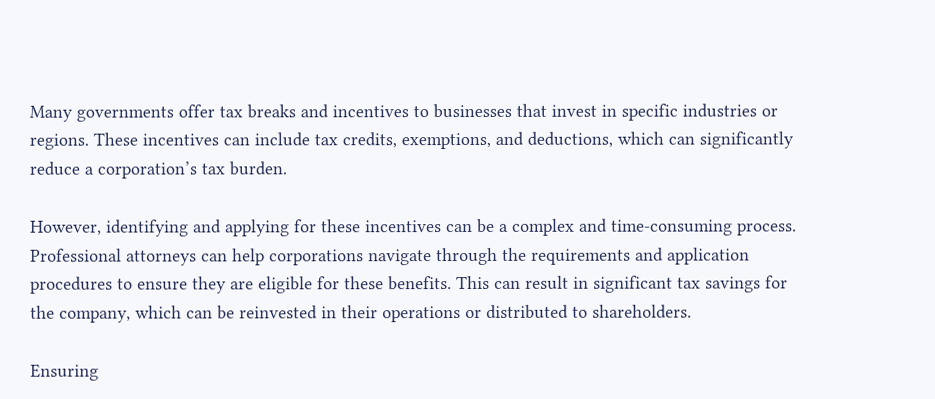Many governments offer tax breaks and incentives to businesses that invest in specific industries or regions. These incentives can include tax credits, exemptions, and deductions, which can significantly reduce a corporation’s tax burden.

However, identifying and applying for these incentives can be a complex and time-consuming process. Professional attorneys can help corporations navigate through the requirements and application procedures to ensure they are eligible for these benefits. This can result in significant tax savings for the company, which can be reinvested in their operations or distributed to shareholders.

Ensuring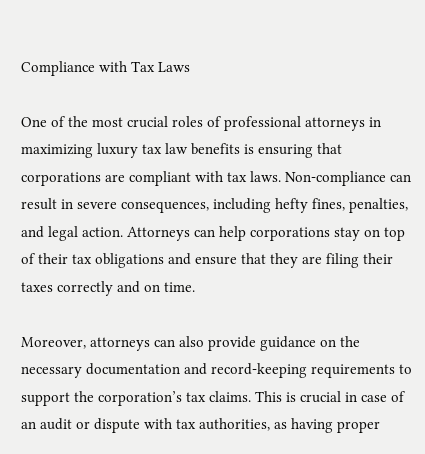Compliance with Tax Laws

One of the most crucial roles of professional attorneys in maximizing luxury tax law benefits is ensuring that corporations are compliant with tax laws. Non-compliance can result in severe consequences, including hefty fines, penalties, and legal action. Attorneys can help corporations stay on top of their tax obligations and ensure that they are filing their taxes correctly and on time.

Moreover, attorneys can also provide guidance on the necessary documentation and record-keeping requirements to support the corporation’s tax claims. This is crucial in case of an audit or dispute with tax authorities, as having proper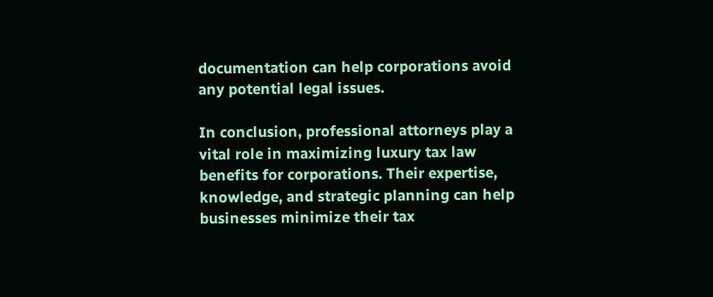documentation can help corporations avoid any potential legal issues.

In conclusion, professional attorneys play a vital role in maximizing luxury tax law benefits for corporations. Their expertise, knowledge, and strategic planning can help businesses minimize their tax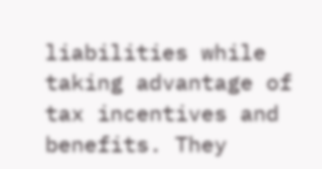liabilities while taking advantage of tax incentives and benefits. They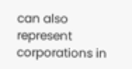can also represent corporations in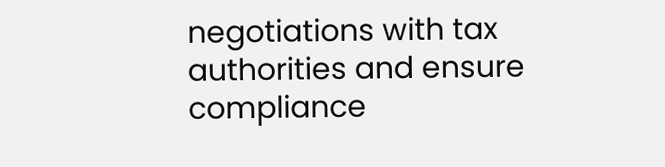negotiations with tax authorities and ensure compliance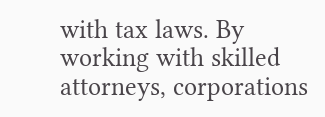with tax laws. By working with skilled attorneys, corporations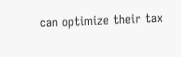can optimize their tax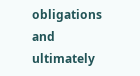obligations and ultimately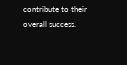contribute to their overall success.